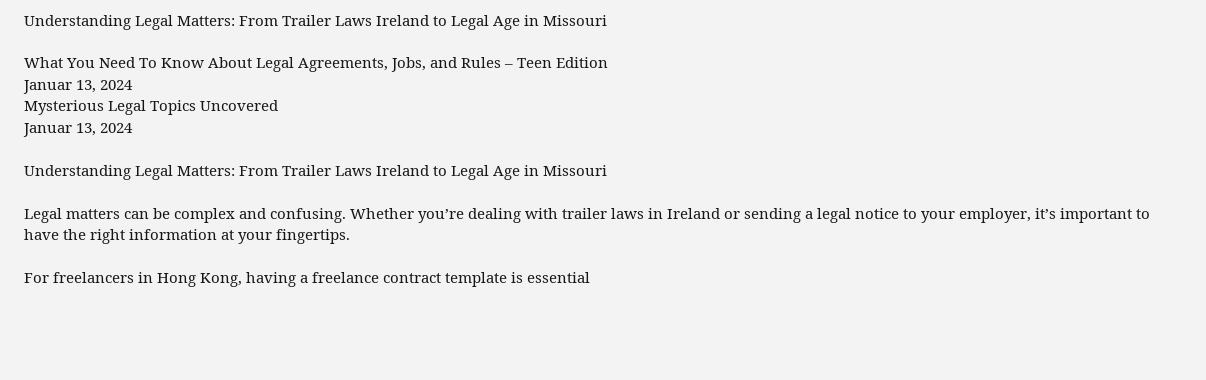Understanding Legal Matters: From Trailer Laws Ireland to Legal Age in Missouri

What You Need To Know About Legal Agreements, Jobs, and Rules – Teen Edition
Januar 13, 2024
Mysterious Legal Topics Uncovered
Januar 13, 2024

Understanding Legal Matters: From Trailer Laws Ireland to Legal Age in Missouri

Legal matters can be complex and confusing. Whether you’re dealing with trailer laws in Ireland or sending a legal notice to your employer, it’s important to have the right information at your fingertips.

For freelancers in Hong Kong, having a freelance contract template is essential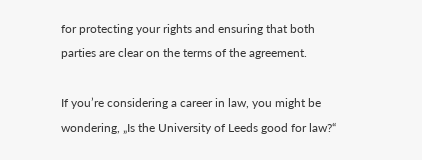for protecting your rights and ensuring that both parties are clear on the terms of the agreement.

If you’re considering a career in law, you might be wondering, „Is the University of Leeds good for law?“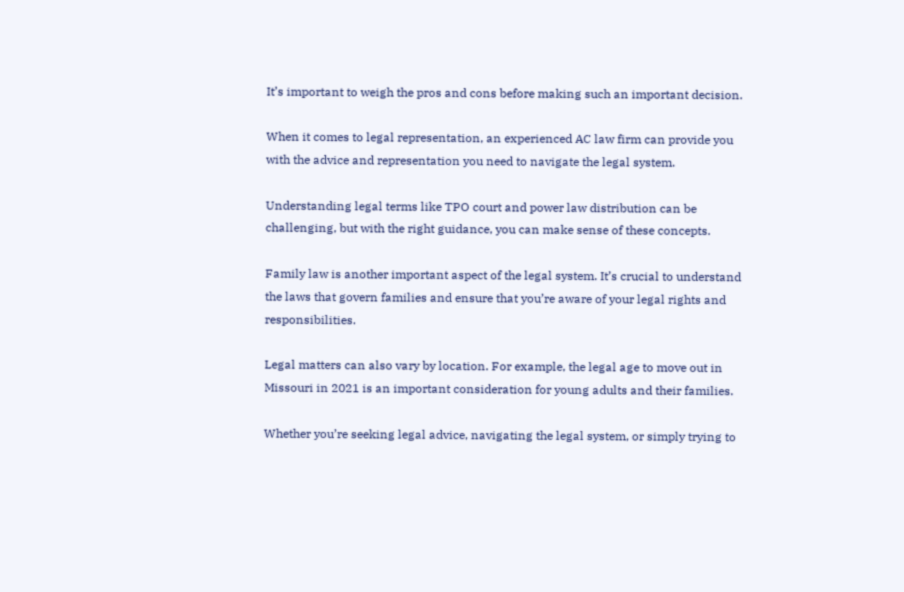It’s important to weigh the pros and cons before making such an important decision.

When it comes to legal representation, an experienced AC law firm can provide you with the advice and representation you need to navigate the legal system.

Understanding legal terms like TPO court and power law distribution can be challenging, but with the right guidance, you can make sense of these concepts.

Family law is another important aspect of the legal system. It’s crucial to understand the laws that govern families and ensure that you’re aware of your legal rights and responsibilities.

Legal matters can also vary by location. For example, the legal age to move out in Missouri in 2021 is an important consideration for young adults and their families.

Whether you’re seeking legal advice, navigating the legal system, or simply trying to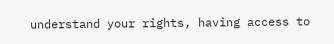understand your rights, having access to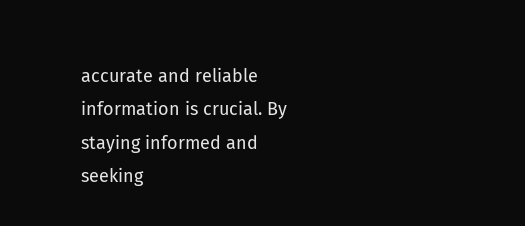accurate and reliable information is crucial. By staying informed and seeking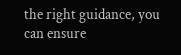the right guidance, you can ensure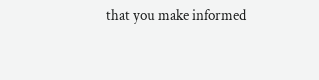that you make informed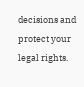decisions and protect your legal rights.